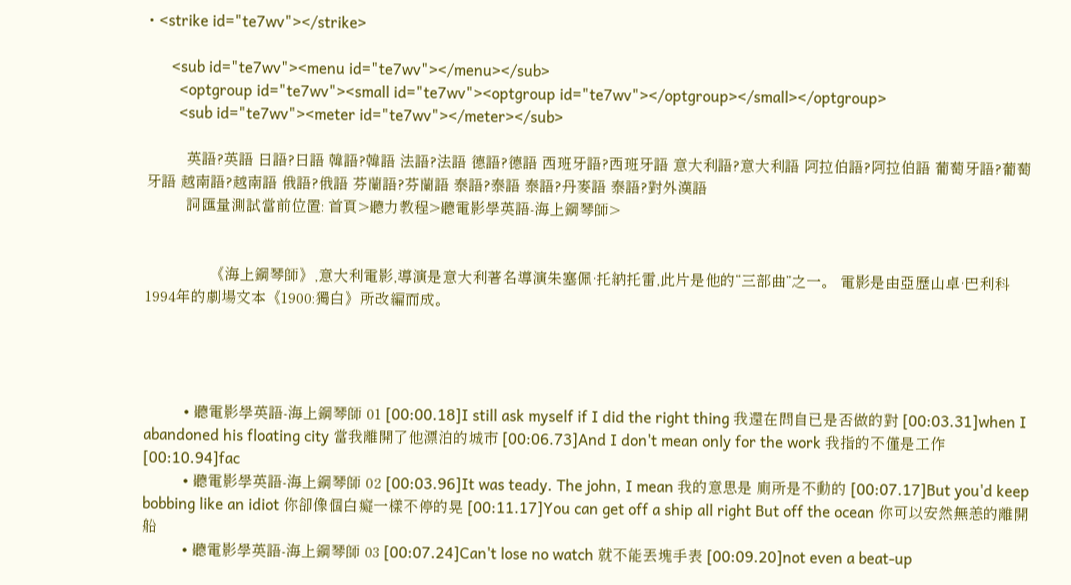• <strike id="te7wv"></strike>

      <sub id="te7wv"><menu id="te7wv"></menu></sub>
        <optgroup id="te7wv"><small id="te7wv"><optgroup id="te7wv"></optgroup></small></optgroup>
        <sub id="te7wv"><meter id="te7wv"></meter></sub>

          英語?英語 日語?日語 韓語?韓語 法語?法語 德語?德語 西班牙語?西班牙語 意大利語?意大利語 阿拉伯語?阿拉伯語 葡萄牙語?葡萄牙語 越南語?越南語 俄語?俄語 芬蘭語?芬蘭語 泰語?泰語 泰語?丹麥語 泰語?對外漢語
          詞匯量測試當前位置: 首頁>聽力教程>聽電影學英語-海上鋼琴師>


                《海上鋼琴師》,意大利電影,導演是意大利著名導演朱塞佩·托納托雷,此片是他的“三部曲”之一。 電影是由亞歷山卓·巴利科1994年的劇場文本《1900:獨白》所改編而成。




          • 聽電影學英語-海上鋼琴師 01 [00:00.18]I still ask myself if I did the right thing 我還在問自已是否做的對 [00:03.31]when I abandoned his floating city 當我離開了他漂泊的城市 [00:06.73]And I don't mean only for the work 我指的不僅是工作 [00:10.94]fac
          • 聽電影學英語-海上鋼琴師 02 [00:03.96]It was teady. The john, I mean 我的意思是 廁所是不動的 [00:07.17]But you'd keep bobbing like an idiot 你卻像個白癡一樣不停的晃 [00:11.17]You can get off a ship all right But off the ocean 你可以安然無恙的離開船
          • 聽電影學英語-海上鋼琴師 03 [00:07.24]Can't lose no watch 就不能丟塊手表 [00:09.20]not even a beat-up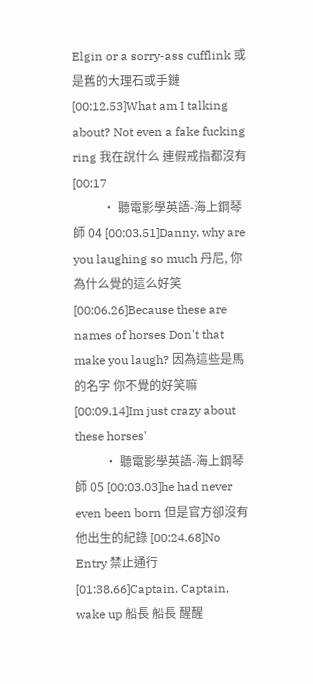Elgin or a sorry-ass cufflink 或是舊的大理石或手鏈 [00:12.53]What am I talking about? Not even a fake fucking ring 我在說什么 連假戒指都沒有 [00:17
          • 聽電影學英語-海上鋼琴師 04 [00:03.51]Danny, why are you laughing so much 丹尼, 你為什么覺的這么好笑 [00:06.26]Because these are names of horses Don't that make you laugh? 因為這些是馬的名字 你不覺的好笑嘛 [00:09.14]Im just crazy about these horses'
          • 聽電影學英語-海上鋼琴師 05 [00:03.03]he had never even been born 但是官方卻沒有他出生的紀錄 [00:24.68]No Entry 禁止通行 [01:38.66]Captain. Captain, wake up 船長 船長 醒醒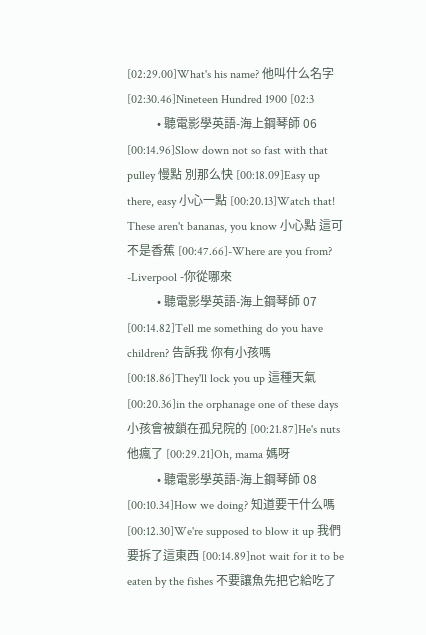[02:29.00]What's his name? 他叫什么名字 [02:30.46]Nineteen Hundred 1900 [02:3
          • 聽電影學英語-海上鋼琴師 06 [00:14.96]Slow down not so fast with that pulley 慢點 別那么快 [00:18.09]Easy up there, easy 小心一點 [00:20.13]Watch that! These aren't bananas, you know 小心點 這可不是香蕉 [00:47.66]-Where are you from? -Liverpool -你從哪來
          • 聽電影學英語-海上鋼琴師 07 [00:14.82]Tell me something do you have children? 告訴我 你有小孩嗎 [00:18.86]They'll lock you up 這種天氣 [00:20.36]in the orphanage one of these days 小孩會被鎖在孤兒院的 [00:21.87]He's nuts 他瘋了 [00:29.21]Oh, mama 媽呀
          • 聽電影學英語-海上鋼琴師 08 [00:10.34]How we doing? 知道要干什么嗎 [00:12.30]We're supposed to blow it up 我們要拆了這東西 [00:14.89]not wait for it to be eaten by the fishes 不要讓魚先把它給吃了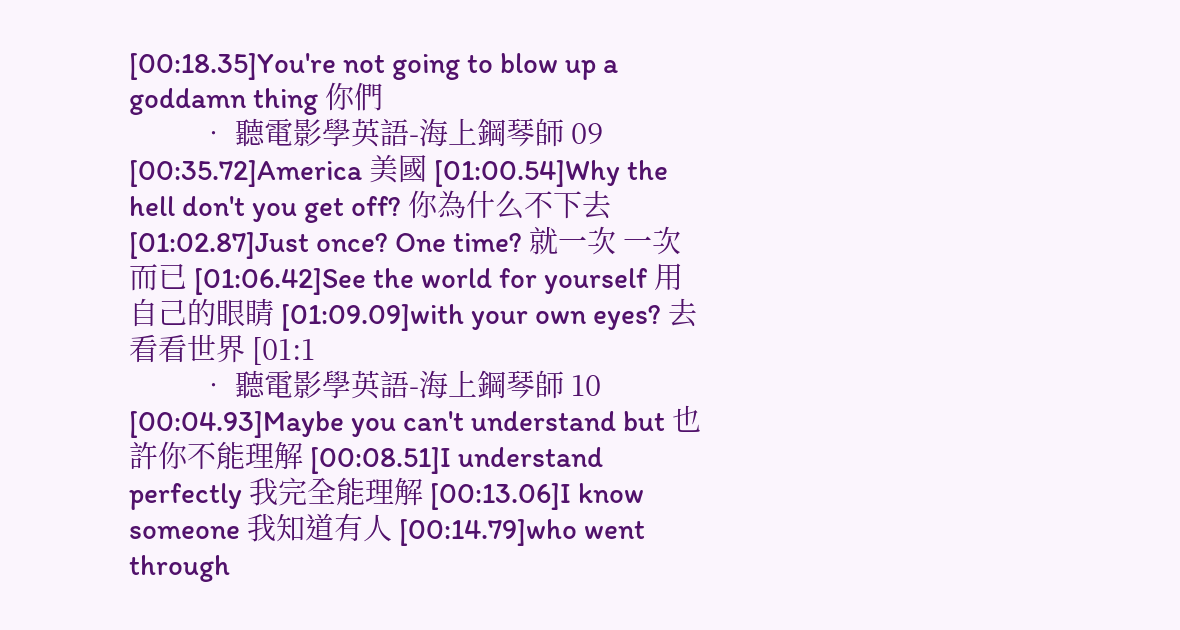[00:18.35]You're not going to blow up a goddamn thing 你們
          • 聽電影學英語-海上鋼琴師 09 [00:35.72]America 美國 [01:00.54]Why the hell don't you get off? 你為什么不下去 [01:02.87]Just once? One time? 就一次 一次而已 [01:06.42]See the world for yourself 用自己的眼睛 [01:09.09]with your own eyes? 去看看世界 [01:1
          • 聽電影學英語-海上鋼琴師 10 [00:04.93]Maybe you can't understand but 也許你不能理解 [00:08.51]I understand perfectly 我完全能理解 [00:13.06]I know someone 我知道有人 [00:14.79]who went through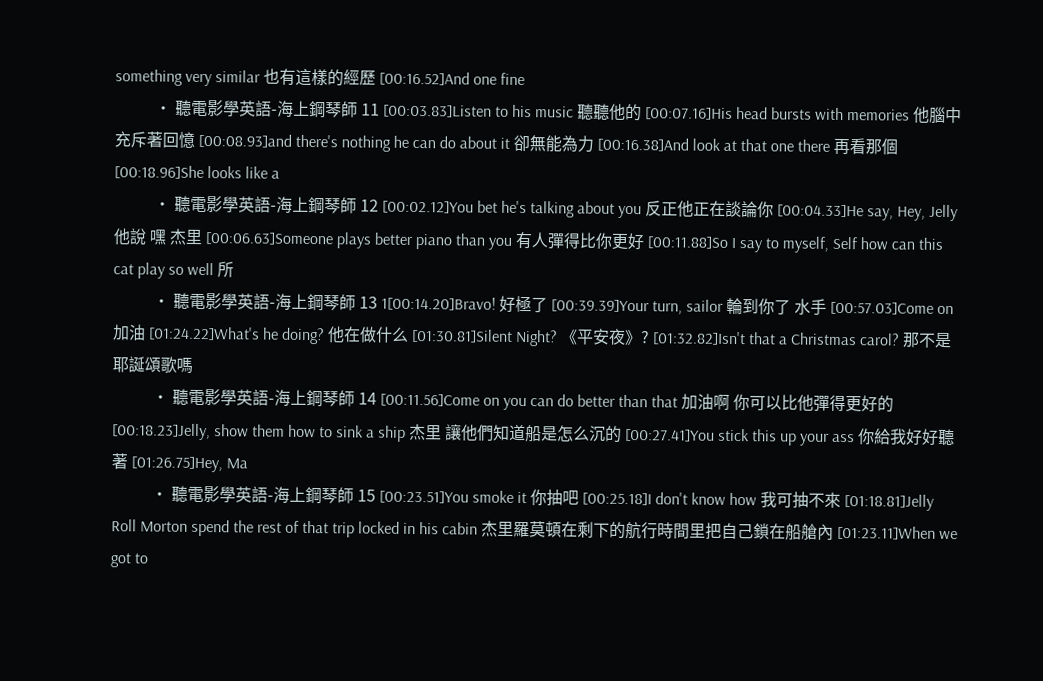something very similar 也有這樣的經歷 [00:16.52]And one fine
          • 聽電影學英語-海上鋼琴師 11 [00:03.83]Listen to his music 聽聽他的 [00:07.16]His head bursts with memories 他腦中充斥著回憶 [00:08.93]and there's nothing he can do about it 卻無能為力 [00:16.38]And look at that one there 再看那個 [00:18.96]She looks like a
          • 聽電影學英語-海上鋼琴師 12 [00:02.12]You bet he's talking about you 反正他正在談論你 [00:04.33]He say, Hey, Jelly 他說 嘿 杰里 [00:06.63]Someone plays better piano than you 有人彈得比你更好 [00:11.88]So I say to myself, Self how can this cat play so well 所
          • 聽電影學英語-海上鋼琴師 13 1[00:14.20]Bravo! 好極了 [00:39.39]Your turn, sailor 輪到你了 水手 [00:57.03]Come on 加油 [01:24.22]What's he doing? 他在做什么 [01:30.81]Silent Night? 《平安夜》? [01:32.82]Isn't that a Christmas carol? 那不是耶誕頌歌嗎
          • 聽電影學英語-海上鋼琴師 14 [00:11.56]Come on you can do better than that 加油啊 你可以比他彈得更好的 [00:18.23]Jelly, show them how to sink a ship 杰里 讓他們知道船是怎么沉的 [00:27.41]You stick this up your ass 你給我好好聽著 [01:26.75]Hey, Ma
          • 聽電影學英語-海上鋼琴師 15 [00:23.51]You smoke it 你抽吧 [00:25.18]I don't know how 我可抽不來 [01:18.81]Jelly Roll Morton spend the rest of that trip locked in his cabin 杰里羅莫頓在剩下的航行時間里把自己鎖在船艙內 [01:23.11]When we got to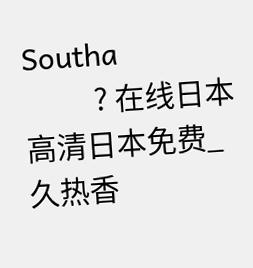Southa
          ? 在线日本高清日本免费_久热香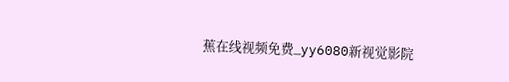蕉在线视频免费_yy6080新视觉影院